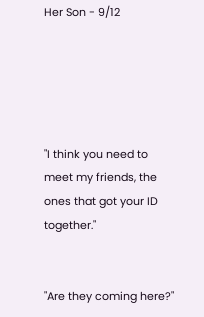Her Son - 9/12





"I think you need to meet my friends, the ones that got your ID together."


"Are they coming here?"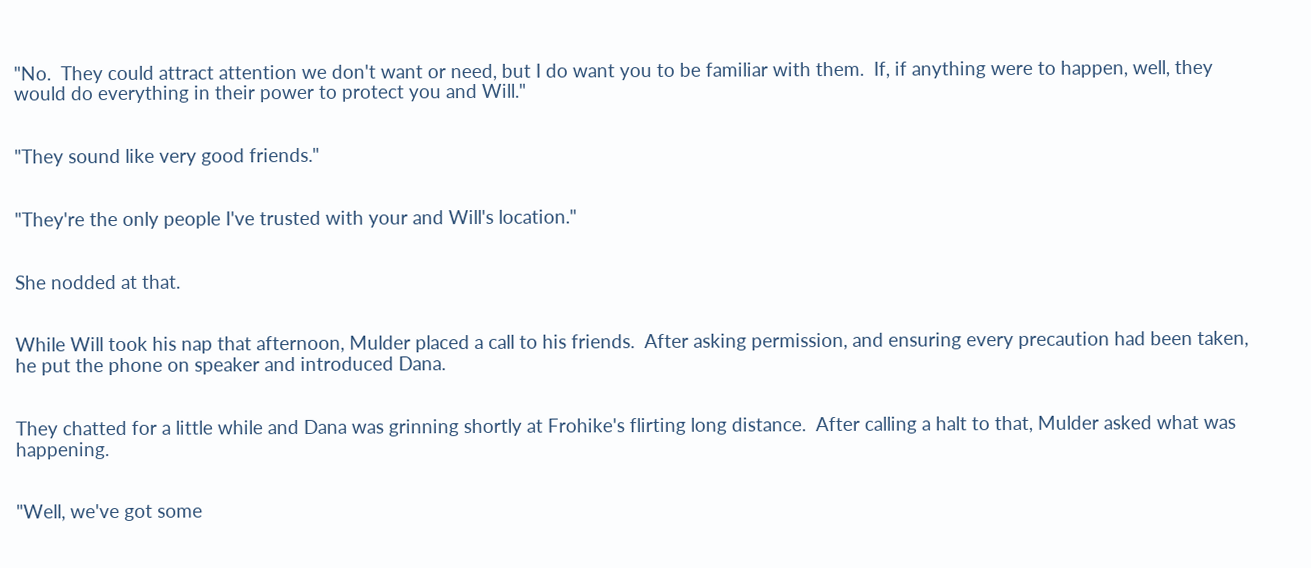"No.  They could attract attention we don't want or need, but I do want you to be familiar with them.  If, if anything were to happen, well, they would do everything in their power to protect you and Will."


"They sound like very good friends."


"They're the only people I've trusted with your and Will's location."


She nodded at that.


While Will took his nap that afternoon, Mulder placed a call to his friends.  After asking permission, and ensuring every precaution had been taken, he put the phone on speaker and introduced Dana.


They chatted for a little while and Dana was grinning shortly at Frohike's flirting long distance.  After calling a halt to that, Mulder asked what was happening.


"Well, we've got some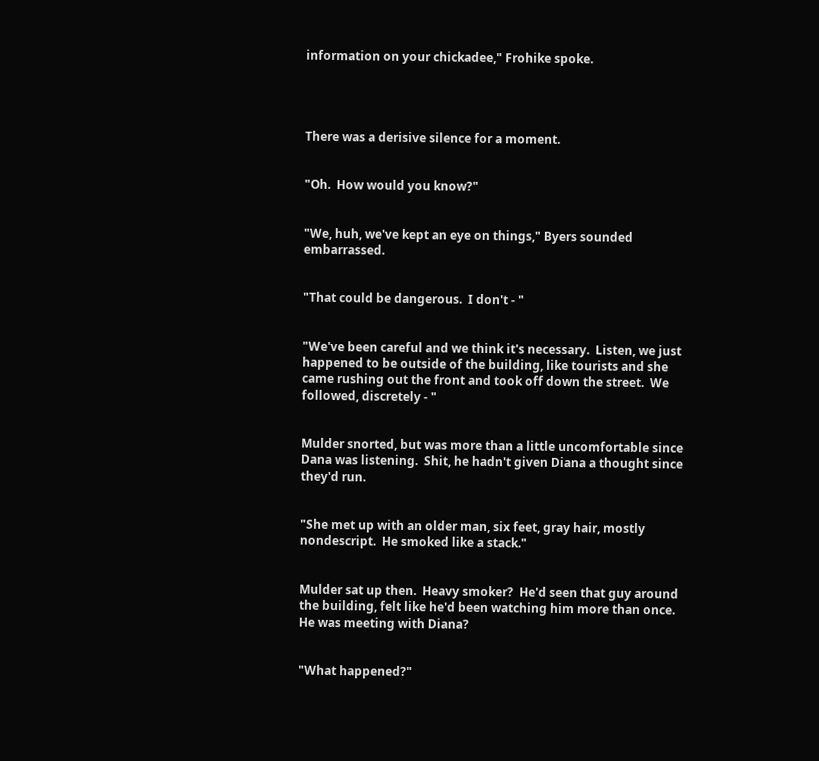information on your chickadee," Frohike spoke.




There was a derisive silence for a moment.


"Oh.  How would you know?"


"We, huh, we've kept an eye on things," Byers sounded embarrassed.


"That could be dangerous.  I don't - "


"We've been careful and we think it's necessary.  Listen, we just happened to be outside of the building, like tourists and she came rushing out the front and took off down the street.  We followed, discretely - "


Mulder snorted, but was more than a little uncomfortable since Dana was listening.  Shit, he hadn't given Diana a thought since they'd run.


"She met up with an older man, six feet, gray hair, mostly nondescript.  He smoked like a stack."


Mulder sat up then.  Heavy smoker?  He'd seen that guy around the building, felt like he'd been watching him more than once.  He was meeting with Diana?


"What happened?"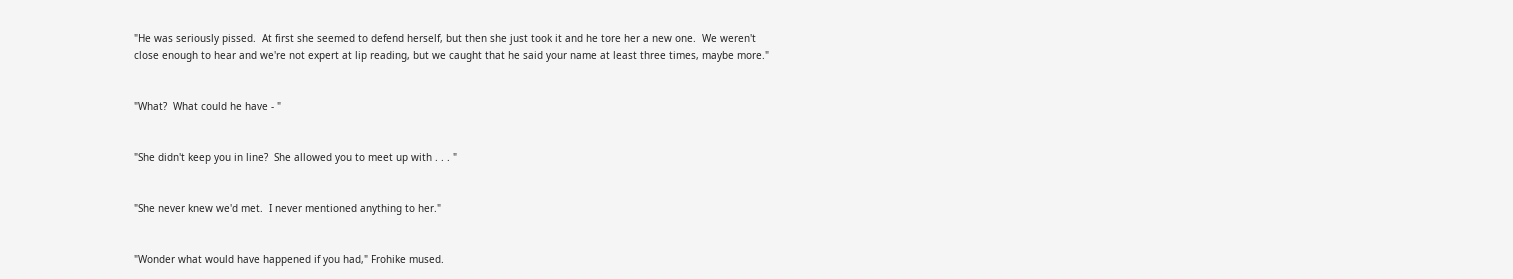"He was seriously pissed.  At first she seemed to defend herself, but then she just took it and he tore her a new one.  We weren't close enough to hear and we're not expert at lip reading, but we caught that he said your name at least three times, maybe more."


"What?  What could he have - "


"She didn't keep you in line?  She allowed you to meet up with . . . "


"She never knew we'd met.  I never mentioned anything to her."


"Wonder what would have happened if you had," Frohike mused.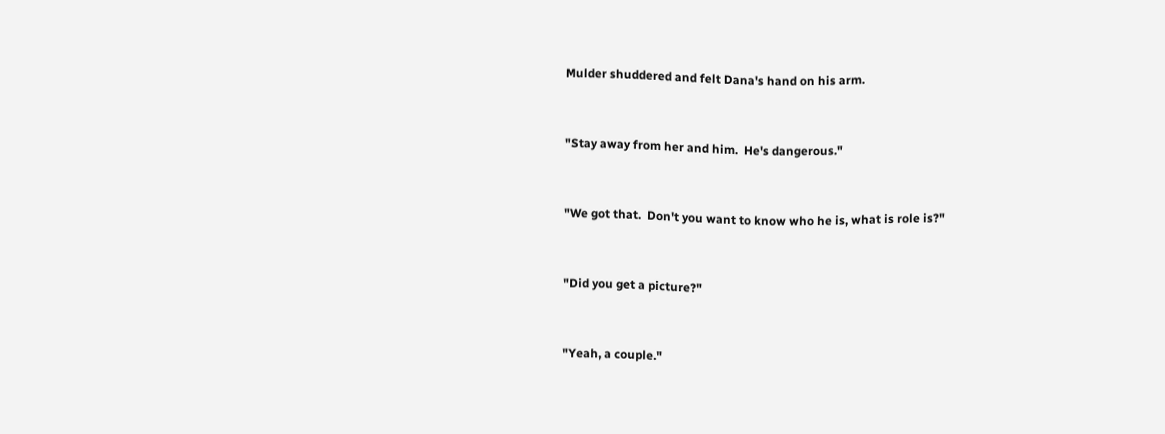Mulder shuddered and felt Dana's hand on his arm.


"Stay away from her and him.  He's dangerous."


"We got that.  Don't you want to know who he is, what is role is?"


"Did you get a picture?"


"Yeah, a couple."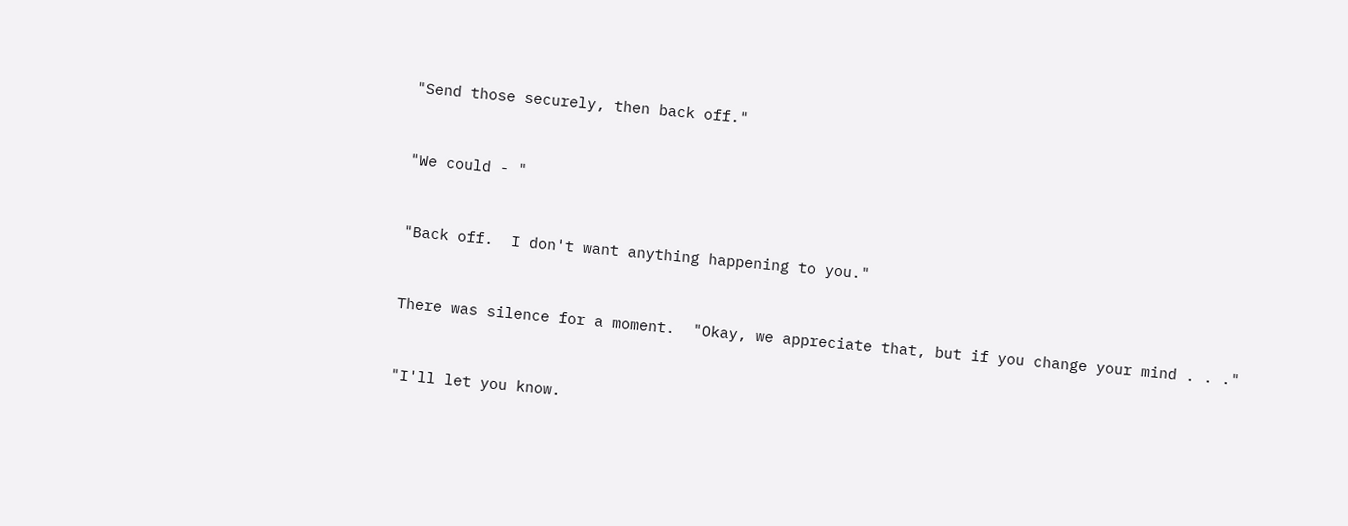"Send those securely, then back off."


"We could - "


"Back off.  I don't want anything happening to you."


There was silence for a moment.  "Okay, we appreciate that, but if you change your mind . . ."


"I'll let you know.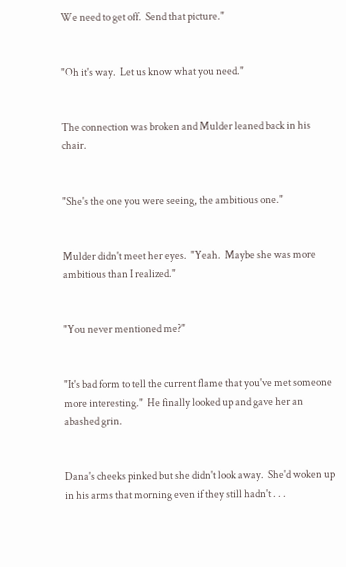We need to get off.  Send that picture."


"Oh it's way.  Let us know what you need."


The connection was broken and Mulder leaned back in his chair.


"She's the one you were seeing, the ambitious one."


Mulder didn't meet her eyes.  "Yeah.  Maybe she was more ambitious than I realized."


"You never mentioned me?"


"It's bad form to tell the current flame that you've met someone more interesting."  He finally looked up and gave her an abashed grin.


Dana's cheeks pinked but she didn't look away.  She'd woken up in his arms that morning even if they still hadn't . . .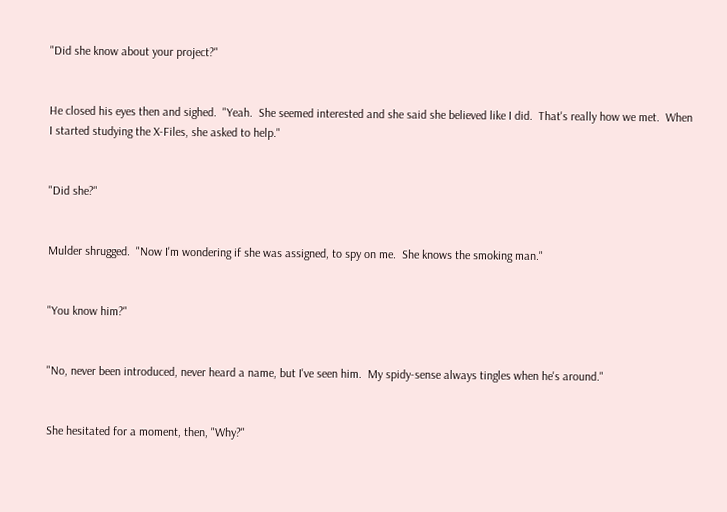"Did she know about your project?"


He closed his eyes then and sighed.  "Yeah.  She seemed interested and she said she believed like I did.  That's really how we met.  When I started studying the X-Files, she asked to help."


"Did she?"


Mulder shrugged.  "Now I'm wondering if she was assigned, to spy on me.  She knows the smoking man."


"You know him?"


"No, never been introduced, never heard a name, but I've seen him.  My spidy-sense always tingles when he's around."


She hesitated for a moment, then, "Why?"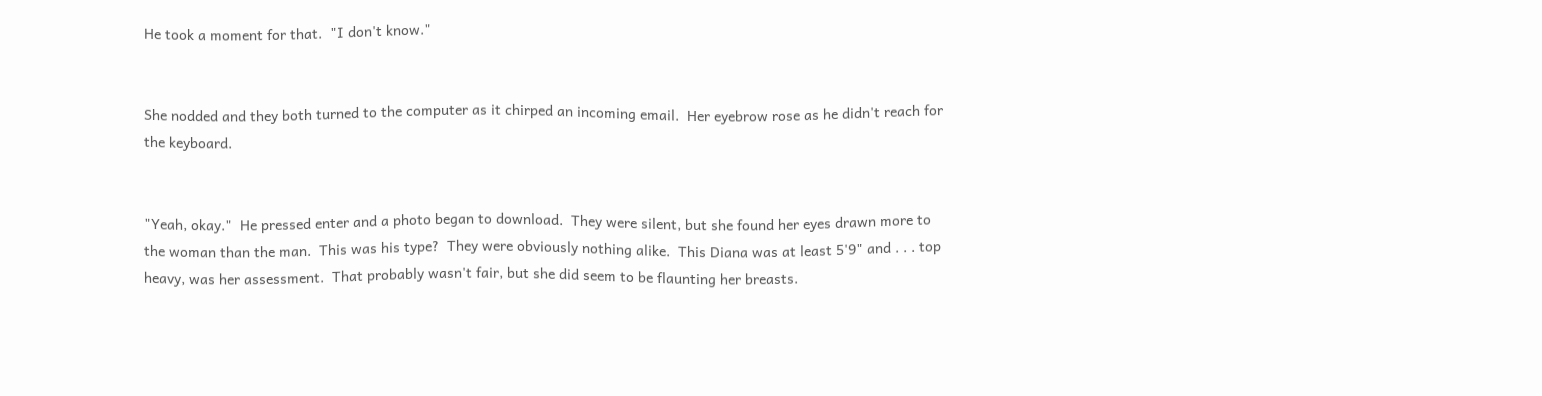He took a moment for that.  "I don't know."


She nodded and they both turned to the computer as it chirped an incoming email.  Her eyebrow rose as he didn't reach for the keyboard.


"Yeah, okay."  He pressed enter and a photo began to download.  They were silent, but she found her eyes drawn more to the woman than the man.  This was his type?  They were obviously nothing alike.  This Diana was at least 5'9" and . . . top heavy, was her assessment.  That probably wasn't fair, but she did seem to be flaunting her breasts.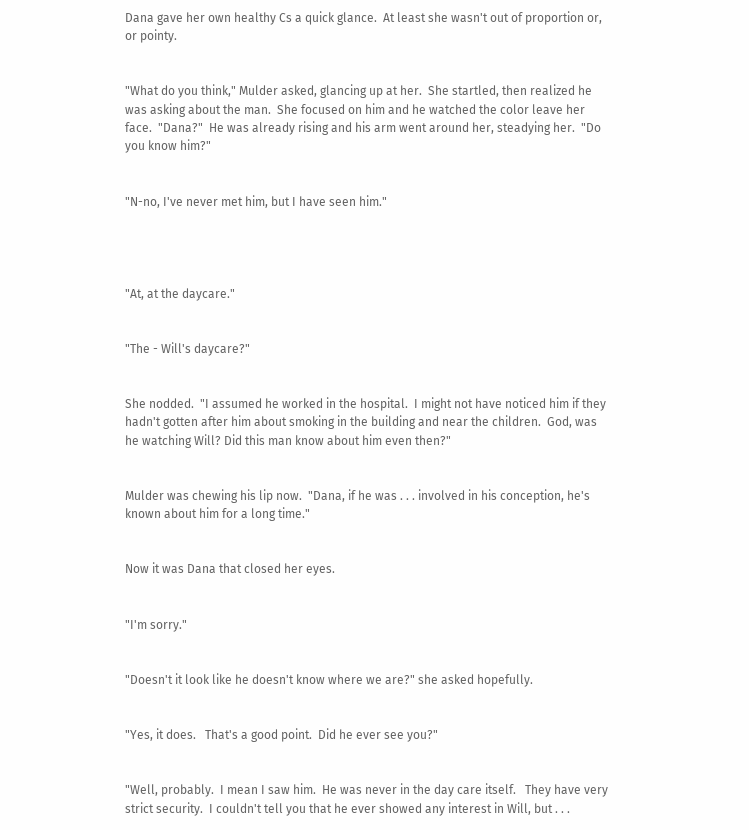Dana gave her own healthy Cs a quick glance.  At least she wasn't out of proportion or, or pointy.


"What do you think," Mulder asked, glancing up at her.  She startled, then realized he was asking about the man.  She focused on him and he watched the color leave her face.  "Dana?"  He was already rising and his arm went around her, steadying her.  "Do you know him?"


"N-no, I've never met him, but I have seen him."




"At, at the daycare."


"The - Will's daycare?"


She nodded.  "I assumed he worked in the hospital.  I might not have noticed him if they hadn't gotten after him about smoking in the building and near the children.  God, was he watching Will? Did this man know about him even then?"


Mulder was chewing his lip now.  "Dana, if he was . . . involved in his conception, he's known about him for a long time."


Now it was Dana that closed her eyes.


"I'm sorry."


"Doesn't it look like he doesn't know where we are?" she asked hopefully.


"Yes, it does.   That's a good point.  Did he ever see you?"


"Well, probably.  I mean I saw him.  He was never in the day care itself.   They have very strict security.  I couldn't tell you that he ever showed any interest in Will, but . . .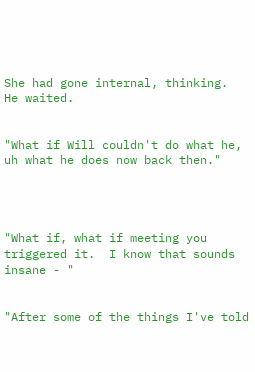She had gone internal, thinking.  He waited.


"What if Will couldn't do what he, uh what he does now back then."




"What if, what if meeting you triggered it.  I know that sounds insane - "


"After some of the things I've told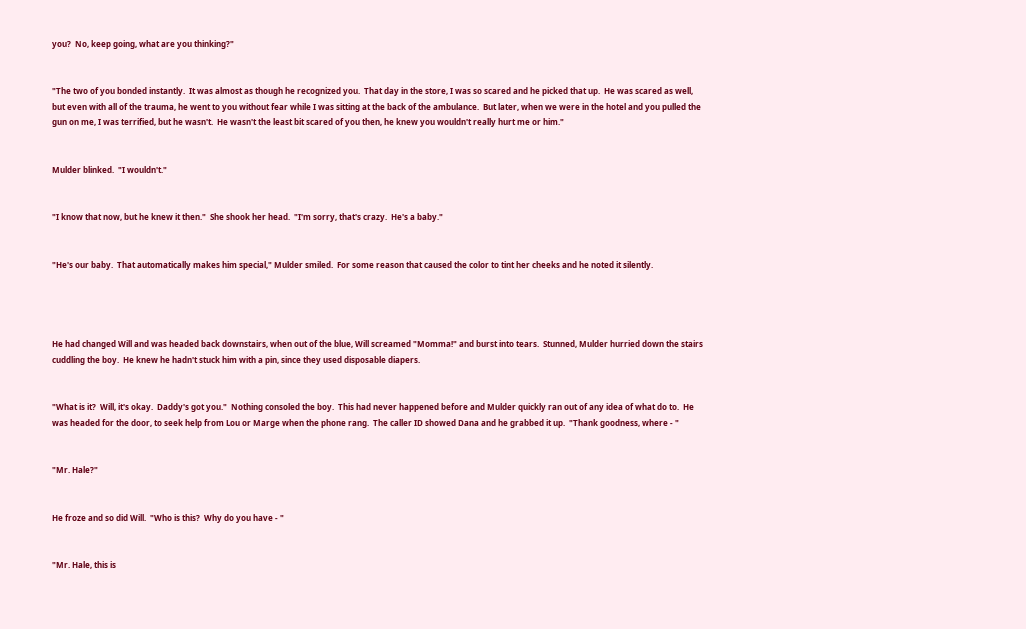you?  No, keep going, what are you thinking?"


"The two of you bonded instantly.  It was almost as though he recognized you.  That day in the store, I was so scared and he picked that up.  He was scared as well, but even with all of the trauma, he went to you without fear while I was sitting at the back of the ambulance.  But later, when we were in the hotel and you pulled the gun on me, I was terrified, but he wasn't.  He wasn't the least bit scared of you then, he knew you wouldn't really hurt me or him."


Mulder blinked.  "I wouldn't."


"I know that now, but he knew it then."  She shook her head.  "I'm sorry, that's crazy.  He's a baby."


"He's our baby.  That automatically makes him special," Mulder smiled.  For some reason that caused the color to tint her cheeks and he noted it silently.




He had changed Will and was headed back downstairs, when out of the blue, Will screamed "Momma!" and burst into tears.  Stunned, Mulder hurried down the stairs cuddling the boy.  He knew he hadn't stuck him with a pin, since they used disposable diapers.


"What is it?  Will, it's okay.  Daddy's got you."  Nothing consoled the boy.  This had never happened before and Mulder quickly ran out of any idea of what do to.  He was headed for the door, to seek help from Lou or Marge when the phone rang.  The caller ID showed Dana and he grabbed it up.  "Thank goodness, where - "


"Mr. Hale?"


He froze and so did Will.  "Who is this?  Why do you have - "


"Mr. Hale, this is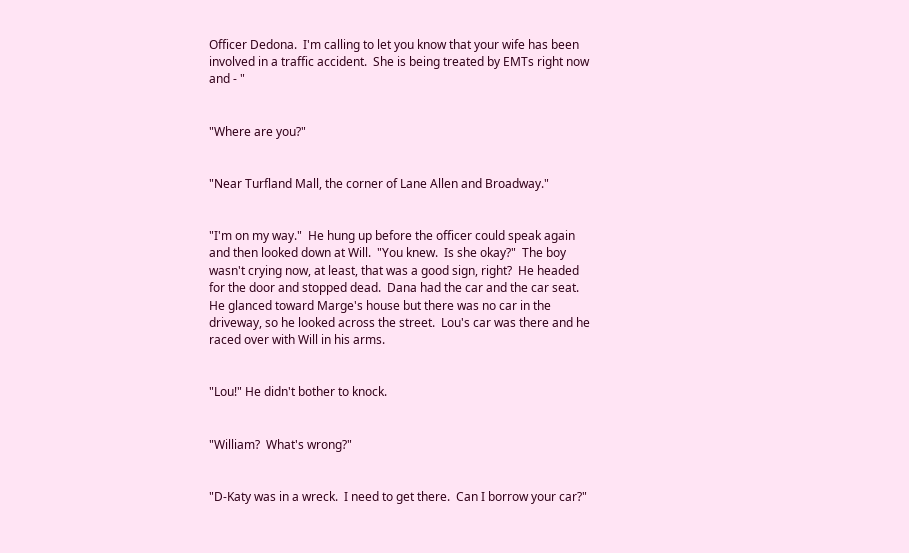Officer Dedona.  I'm calling to let you know that your wife has been involved in a traffic accident.  She is being treated by EMTs right now and - "


"Where are you?"


"Near Turfland Mall, the corner of Lane Allen and Broadway."


"I'm on my way."  He hung up before the officer could speak again and then looked down at Will.  "You knew.  Is she okay?"  The boy wasn't crying now, at least, that was a good sign, right?  He headed for the door and stopped dead.  Dana had the car and the car seat.  He glanced toward Marge's house but there was no car in the driveway, so he looked across the street.  Lou's car was there and he raced over with Will in his arms.


"Lou!" He didn't bother to knock.


"William?  What's wrong?"


"D-Katy was in a wreck.  I need to get there.  Can I borrow your car?"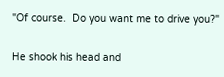"Of course.  Do you want me to drive you?"


He shook his head and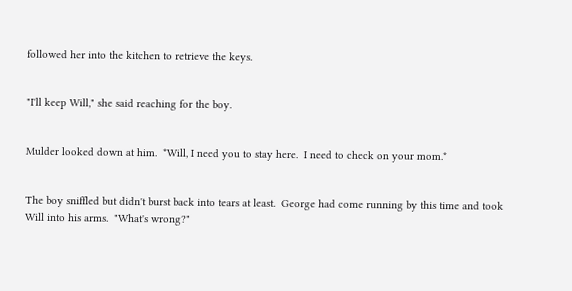followed her into the kitchen to retrieve the keys.


"I'll keep Will," she said reaching for the boy.


Mulder looked down at him.  *Will, I need you to stay here.  I need to check on your mom.*


The boy sniffled but didn't burst back into tears at least.  George had come running by this time and took Will into his arms.  "What's wrong?"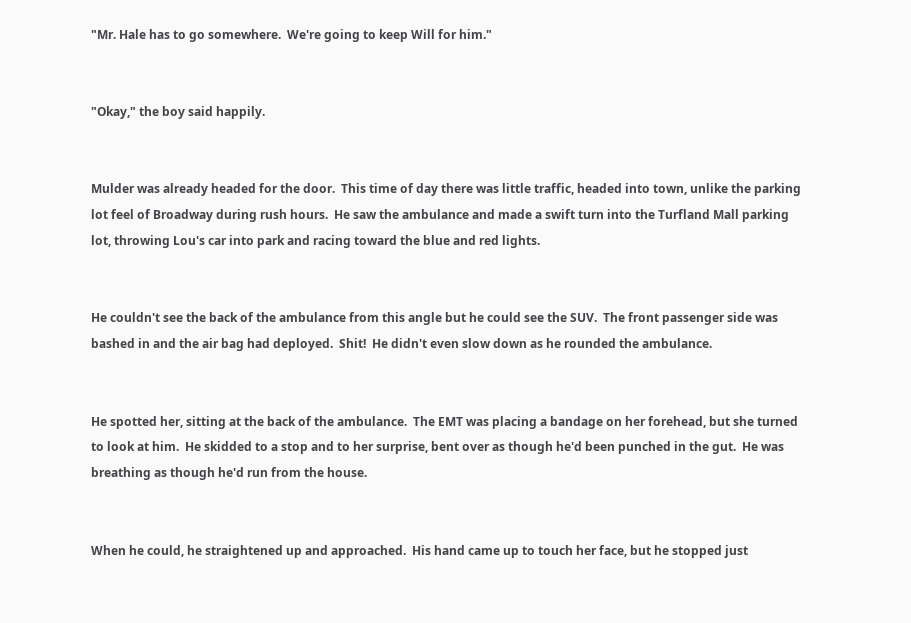"Mr. Hale has to go somewhere.  We're going to keep Will for him."


"Okay," the boy said happily.


Mulder was already headed for the door.  This time of day there was little traffic, headed into town, unlike the parking lot feel of Broadway during rush hours.  He saw the ambulance and made a swift turn into the Turfland Mall parking lot, throwing Lou's car into park and racing toward the blue and red lights.


He couldn't see the back of the ambulance from this angle but he could see the SUV.  The front passenger side was bashed in and the air bag had deployed.  Shit!  He didn't even slow down as he rounded the ambulance.


He spotted her, sitting at the back of the ambulance.  The EMT was placing a bandage on her forehead, but she turned to look at him.  He skidded to a stop and to her surprise, bent over as though he'd been punched in the gut.  He was breathing as though he'd run from the house.


When he could, he straightened up and approached.  His hand came up to touch her face, but he stopped just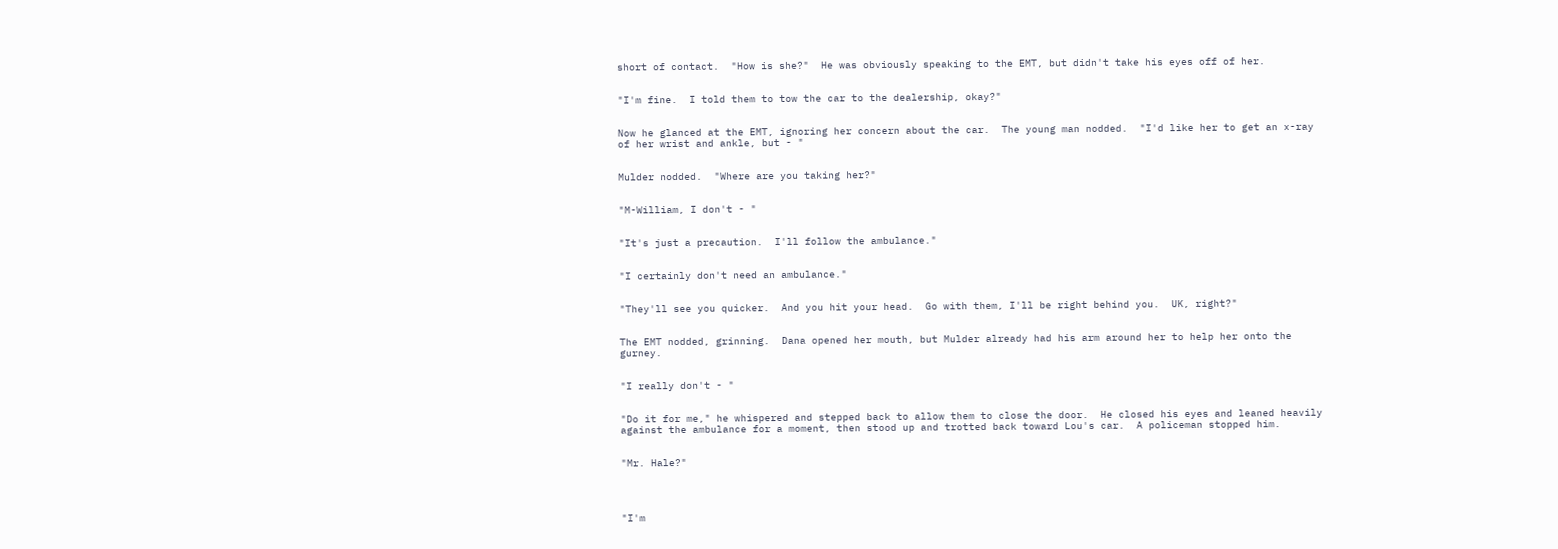short of contact.  "How is she?"  He was obviously speaking to the EMT, but didn't take his eyes off of her.


"I'm fine.  I told them to tow the car to the dealership, okay?"


Now he glanced at the EMT, ignoring her concern about the car.  The young man nodded.  "I'd like her to get an x-ray of her wrist and ankle, but - "


Mulder nodded.  "Where are you taking her?"


"M-William, I don't - "


"It's just a precaution.  I'll follow the ambulance."


"I certainly don't need an ambulance."


"They'll see you quicker.  And you hit your head.  Go with them, I'll be right behind you.  UK, right?"


The EMT nodded, grinning.  Dana opened her mouth, but Mulder already had his arm around her to help her onto the gurney.


"I really don't - "


"Do it for me," he whispered and stepped back to allow them to close the door.  He closed his eyes and leaned heavily against the ambulance for a moment, then stood up and trotted back toward Lou's car.  A policeman stopped him.


"Mr. Hale?"




"I'm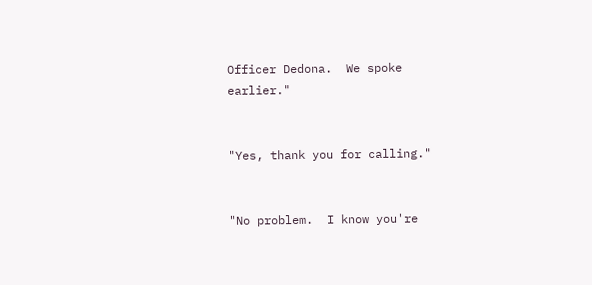Officer Dedona.  We spoke earlier."


"Yes, thank you for calling."


"No problem.  I know you're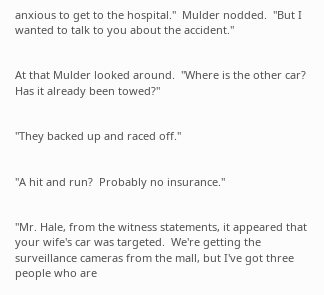anxious to get to the hospital."  Mulder nodded.  "But I wanted to talk to you about the accident."


At that Mulder looked around.  "Where is the other car?  Has it already been towed?"


"They backed up and raced off."


"A hit and run?  Probably no insurance."


"Mr. Hale, from the witness statements, it appeared that your wife's car was targeted.  We're getting the surveillance cameras from the mall, but I've got three people who are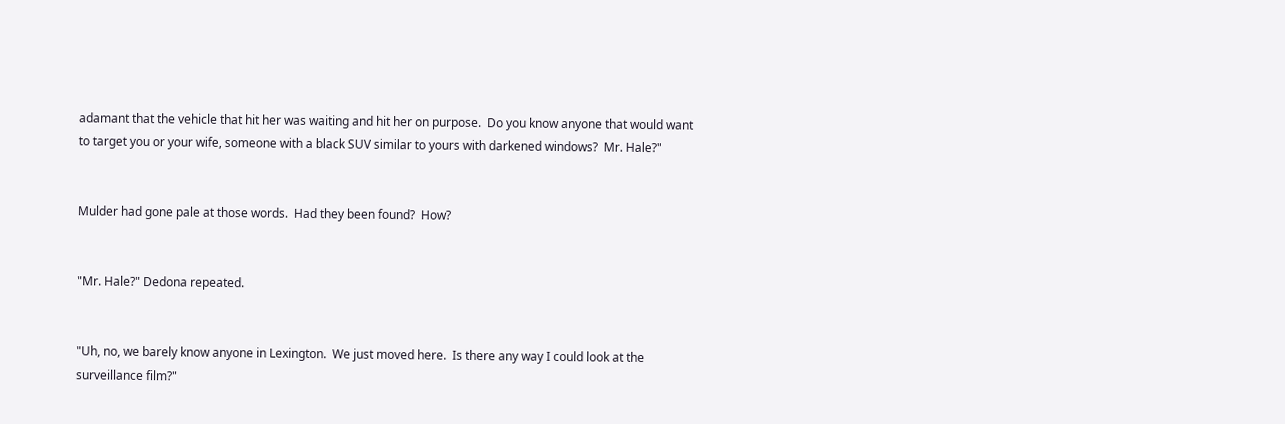adamant that the vehicle that hit her was waiting and hit her on purpose.  Do you know anyone that would want to target you or your wife, someone with a black SUV similar to yours with darkened windows?  Mr. Hale?"


Mulder had gone pale at those words.  Had they been found?  How?


"Mr. Hale?" Dedona repeated.


"Uh, no, we barely know anyone in Lexington.  We just moved here.  Is there any way I could look at the surveillance film?"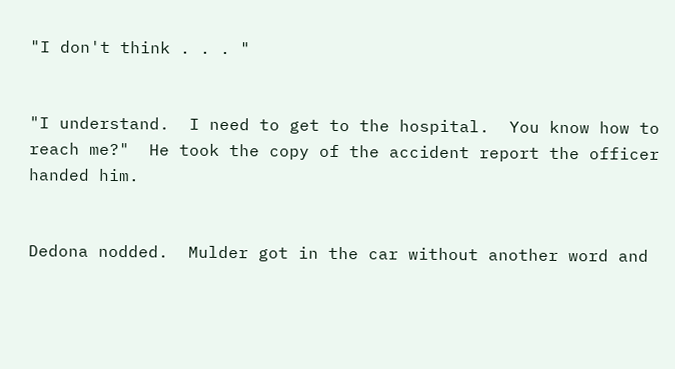"I don't think . . . "


"I understand.  I need to get to the hospital.  You know how to reach me?"  He took the copy of the accident report the officer handed him.


Dedona nodded.  Mulder got in the car without another word and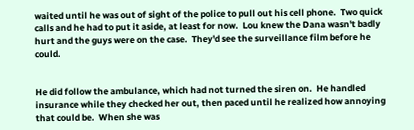waited until he was out of sight of the police to pull out his cell phone.  Two quick calls and he had to put it aside, at least for now.  Lou knew the Dana wasn't badly hurt and the guys were on the case.  They'd see the surveillance film before he could.


He did follow the ambulance, which had not turned the siren on.  He handled insurance while they checked her out, then paced until he realized how annoying that could be.  When she was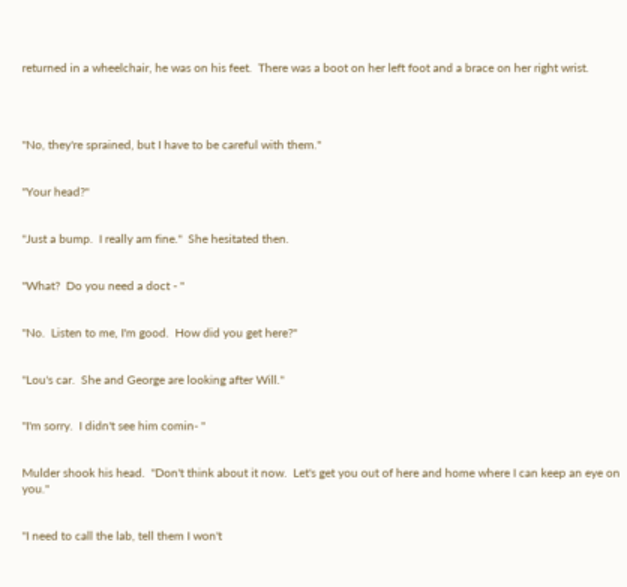returned in a wheelchair, he was on his feet.  There was a boot on her left foot and a brace on her right wrist.




"No, they're sprained, but I have to be careful with them."


"Your head?"


"Just a bump.  I really am fine."  She hesitated then.


"What?  Do you need a doct - "


"No.  Listen to me, I'm good.  How did you get here?"


"Lou's car.  She and George are looking after Will."


"I'm sorry.  I didn't see him comin- "


Mulder shook his head.  "Don't think about it now.  Let's get you out of here and home where I can keep an eye on you."


"I need to call the lab, tell them I won't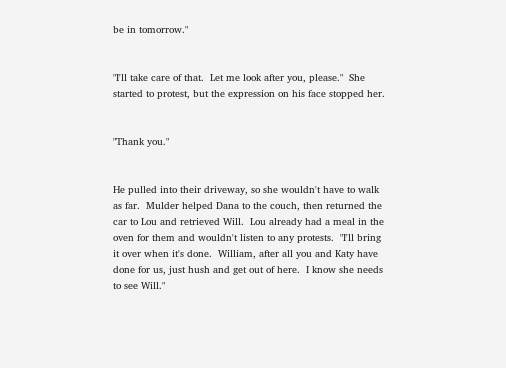be in tomorrow."


"I'll take care of that.  Let me look after you, please."  She started to protest, but the expression on his face stopped her.


"Thank you."


He pulled into their driveway, so she wouldn't have to walk as far.  Mulder helped Dana to the couch, then returned the car to Lou and retrieved Will.  Lou already had a meal in the oven for them and wouldn't listen to any protests.  "I'll bring it over when it's done.  William, after all you and Katy have done for us, just hush and get out of here.  I know she needs to see Will."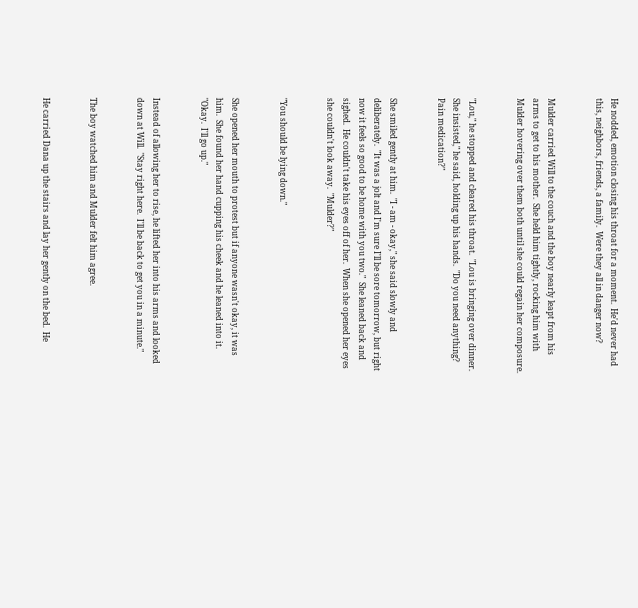He nodded, emotion closing his throat for a moment.  He'd never had this, neighbors, friends, a family.  Were they all in danger now?


Mulder carried Will to the couch and the boy nearly leapt from his arms to get to his mother.  She held him tightly, rocking him with Mulder hovering over them both until she could regain her composure.


"Lou," he stopped and cleared his throat.  "Lou is bringing over dinner.  She insisted," he said, holding up his hands.  "Do you need anything?  Pain medication?"


She smiled gently at him.  "I - am - okay," she said slowly and deliberately.  "It was a jolt and I'm sure I'll be sore tomorrow, but right now it feels so good to be home with you two."  She leaned back and sighed.  He couldn't take his eyes off of her.  When she opened her eyes she couldn't look away.  "Mulder?"


"You should be lying down."


She opened her mouth to protest but if anyone wasn't okay, it was him.  She found her hand cupping his cheek and he leaned into it.  "Okay.  I'll go up."


Instead of allowing her to rise, he lifted her into his arms and looked down at Will.  "Stay right here.  I'll be back to get you in a minute."


The boy watched him and Mulder felt him agree.


He carried Dana up the stairs and lay her gently on the bed.  He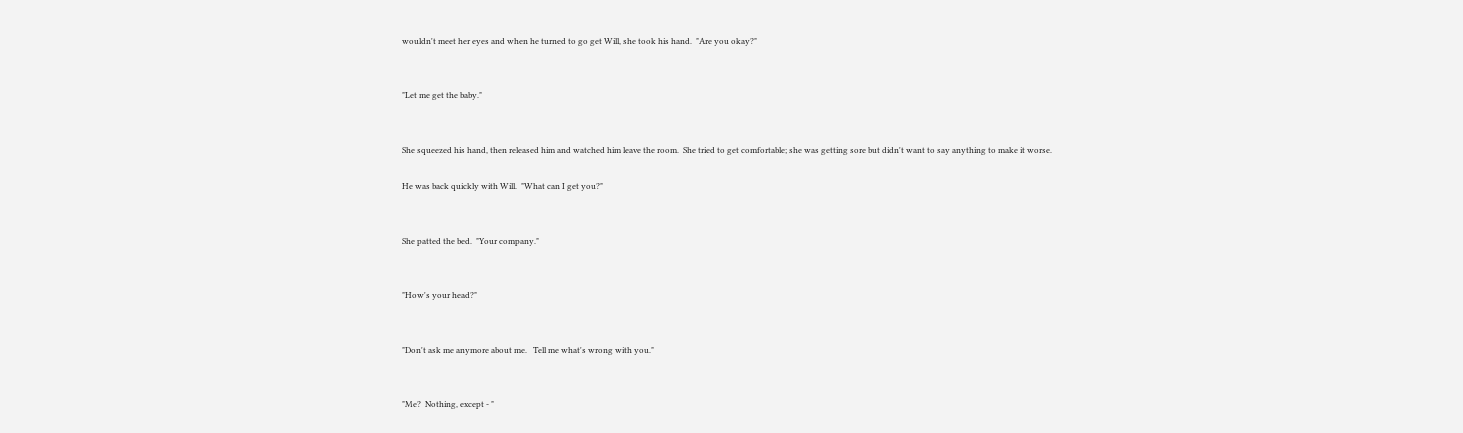wouldn't meet her eyes and when he turned to go get Will, she took his hand.  "Are you okay?"


"Let me get the baby."


She squeezed his hand, then released him and watched him leave the room.  She tried to get comfortable; she was getting sore but didn't want to say anything to make it worse.

He was back quickly with Will.  "What can I get you?"


She patted the bed.  "Your company."


"How's your head?"


"Don't ask me anymore about me.   Tell me what's wrong with you."


"Me?  Nothing, except - "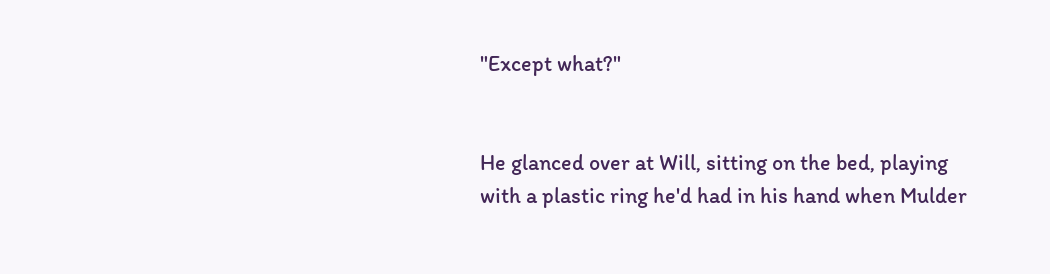"Except what?"


He glanced over at Will, sitting on the bed, playing with a plastic ring he'd had in his hand when Mulder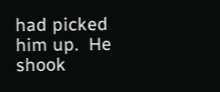had picked him up.  He shook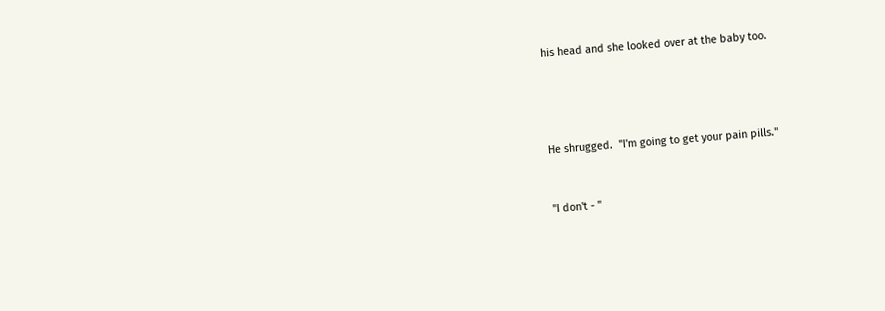his head and she looked over at the baby too.




He shrugged.  "I'm going to get your pain pills."


"I don't - "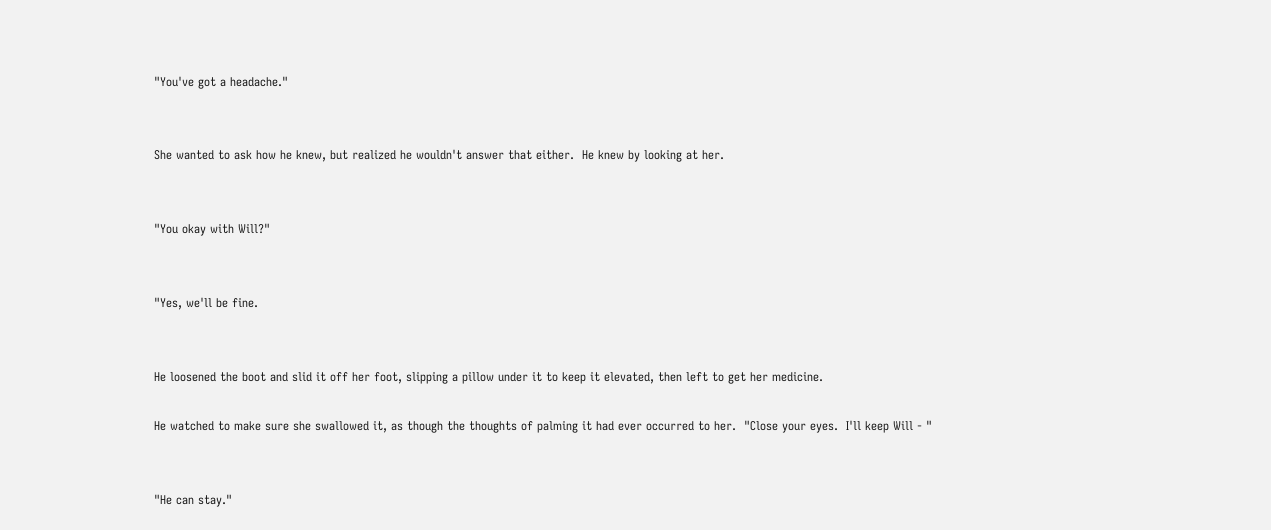"You've got a headache."


She wanted to ask how he knew, but realized he wouldn't answer that either.  He knew by looking at her.


"You okay with Will?"


"Yes, we'll be fine.


He loosened the boot and slid it off her foot, slipping a pillow under it to keep it elevated, then left to get her medicine.

He watched to make sure she swallowed it, as though the thoughts of palming it had ever occurred to her.  "Close your eyes.  I'll keep Will - "


"He can stay."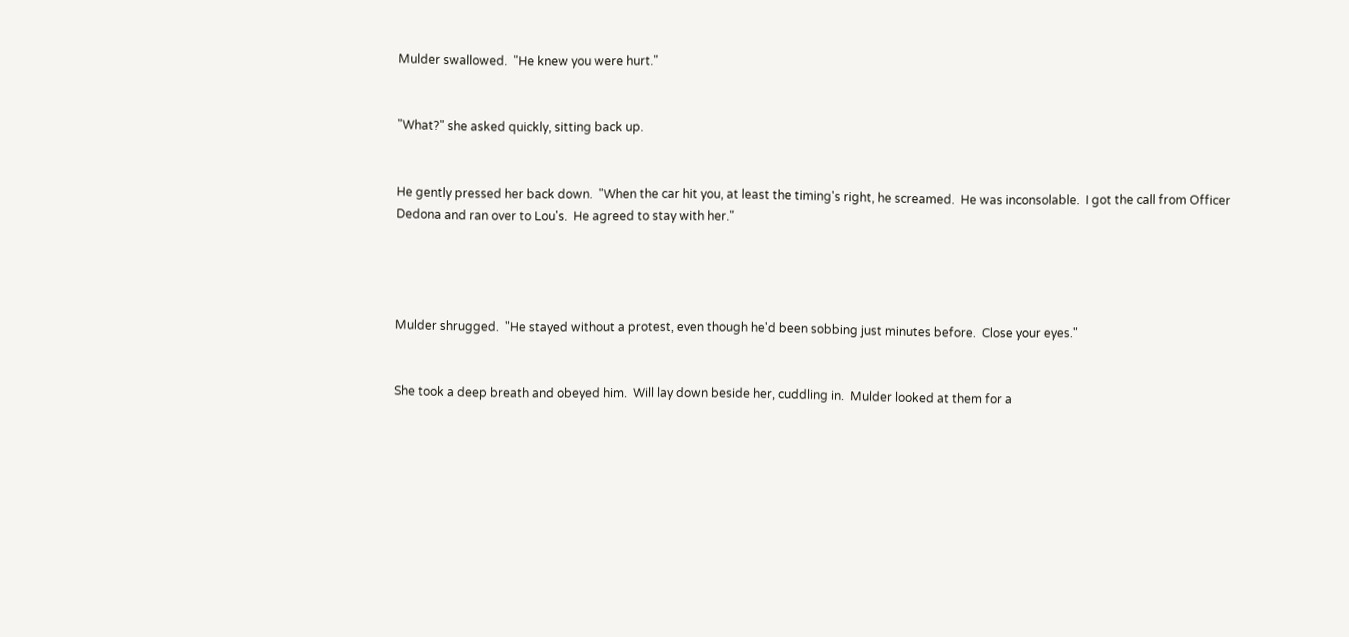Mulder swallowed.  "He knew you were hurt."


"What?" she asked quickly, sitting back up.


He gently pressed her back down.  "When the car hit you, at least the timing's right, he screamed.  He was inconsolable.  I got the call from Officer Dedona and ran over to Lou's.  He agreed to stay with her."




Mulder shrugged.  "He stayed without a protest, even though he'd been sobbing just minutes before.  Close your eyes."


She took a deep breath and obeyed him.  Will lay down beside her, cuddling in.  Mulder looked at them for a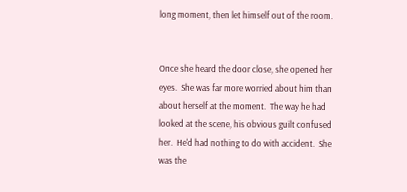long moment, then let himself out of the room.


Once she heard the door close, she opened her eyes.  She was far more worried about him than about herself at the moment.  The way he had looked at the scene, his obvious guilt confused her.  He'd had nothing to do with accident.  She was the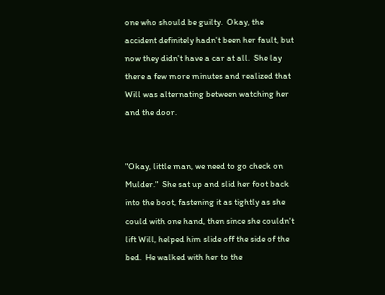one who should be guilty.  Okay, the accident definitely hadn't been her fault, but now they didn't have a car at all.  She lay there a few more minutes and realized that Will was alternating between watching her and the door.


"Okay, little man, we need to go check on Mulder."  She sat up and slid her foot back into the boot, fastening it as tightly as she could with one hand, then since she couldn't lift Will, helped him slide off the side of the bed.  He walked with her to the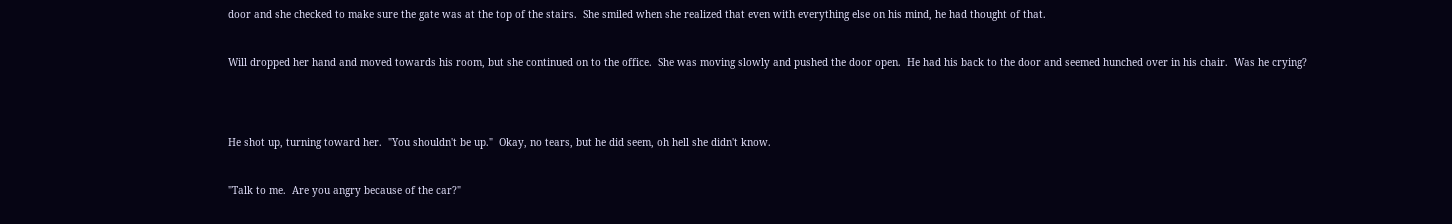door and she checked to make sure the gate was at the top of the stairs.  She smiled when she realized that even with everything else on his mind, he had thought of that.


Will dropped her hand and moved towards his room, but she continued on to the office.  She was moving slowly and pushed the door open.  He had his back to the door and seemed hunched over in his chair.  Was he crying?




He shot up, turning toward her.  "You shouldn't be up."  Okay, no tears, but he did seem, oh hell she didn't know.


"Talk to me.  Are you angry because of the car?"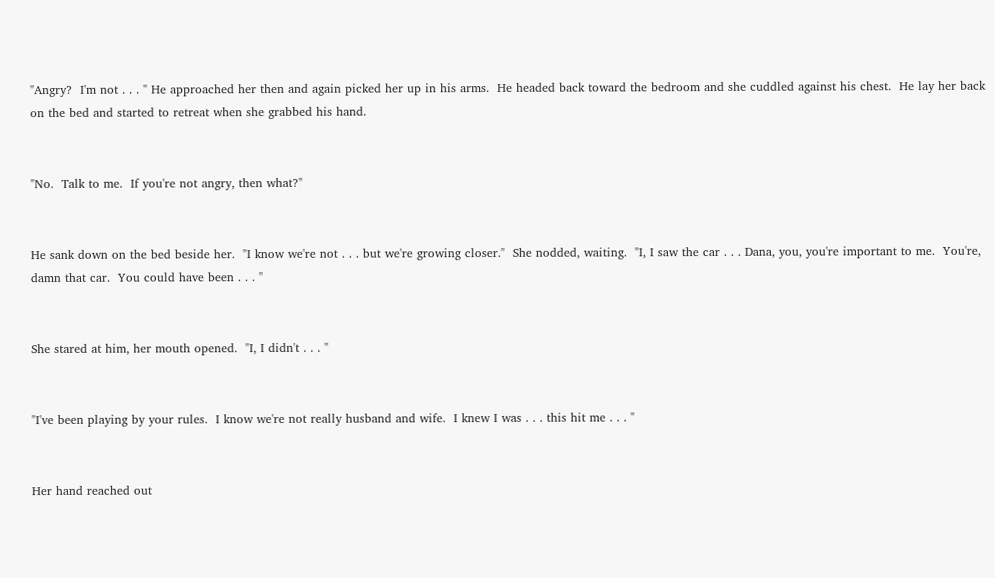"Angry?  I'm not . . . " He approached her then and again picked her up in his arms.  He headed back toward the bedroom and she cuddled against his chest.  He lay her back on the bed and started to retreat when she grabbed his hand.


"No.  Talk to me.  If you're not angry, then what?"


He sank down on the bed beside her.  "I know we're not . . . but we're growing closer."  She nodded, waiting.  "I, I saw the car . . . Dana, you, you're important to me.  You're, damn that car.  You could have been . . . "


She stared at him, her mouth opened.  "I, I didn't . . . "


"I've been playing by your rules.  I know we're not really husband and wife.  I knew I was . . . this hit me . . . "


Her hand reached out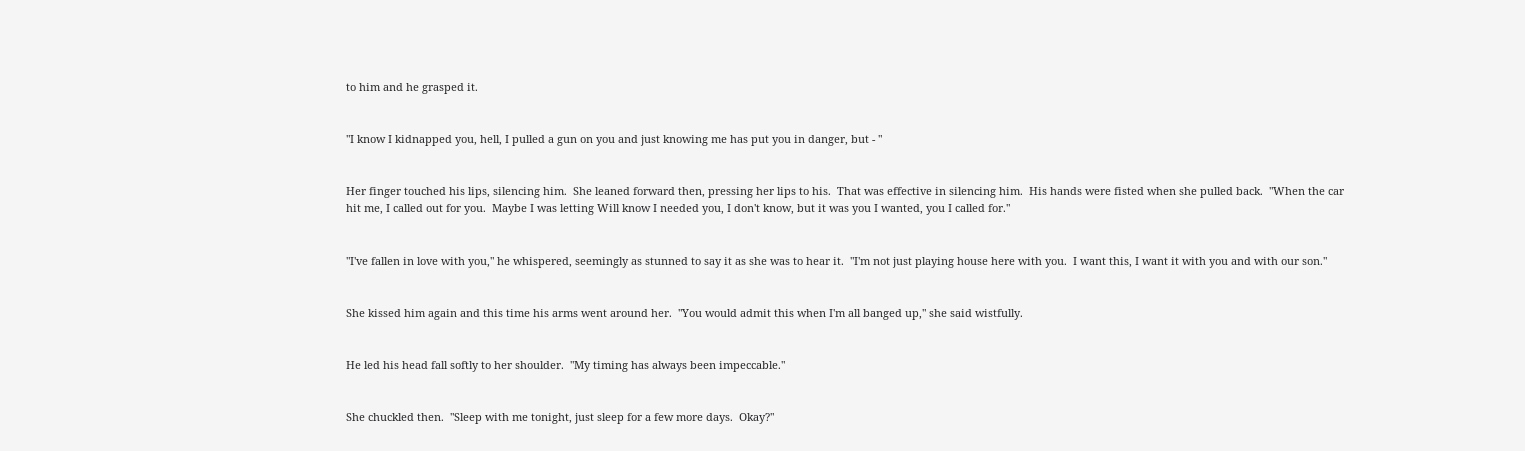to him and he grasped it.


"I know I kidnapped you, hell, I pulled a gun on you and just knowing me has put you in danger, but - "


Her finger touched his lips, silencing him.  She leaned forward then, pressing her lips to his.  That was effective in silencing him.  His hands were fisted when she pulled back.  "When the car hit me, I called out for you.  Maybe I was letting Will know I needed you, I don't know, but it was you I wanted, you I called for."


"I've fallen in love with you," he whispered, seemingly as stunned to say it as she was to hear it.  "I'm not just playing house here with you.  I want this, I want it with you and with our son."


She kissed him again and this time his arms went around her.  "You would admit this when I'm all banged up," she said wistfully.


He led his head fall softly to her shoulder.  "My timing has always been impeccable."


She chuckled then.  "Sleep with me tonight, just sleep for a few more days.  Okay?"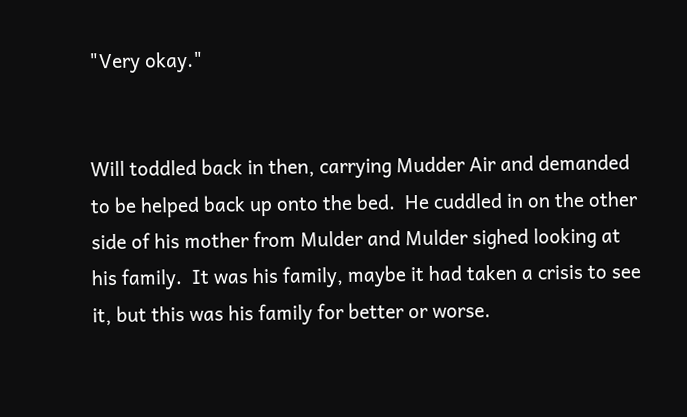"Very okay."


Will toddled back in then, carrying Mudder Air and demanded to be helped back up onto the bed.  He cuddled in on the other side of his mother from Mulder and Mulder sighed looking at his family.  It was his family, maybe it had taken a crisis to see it, but this was his family for better or worse.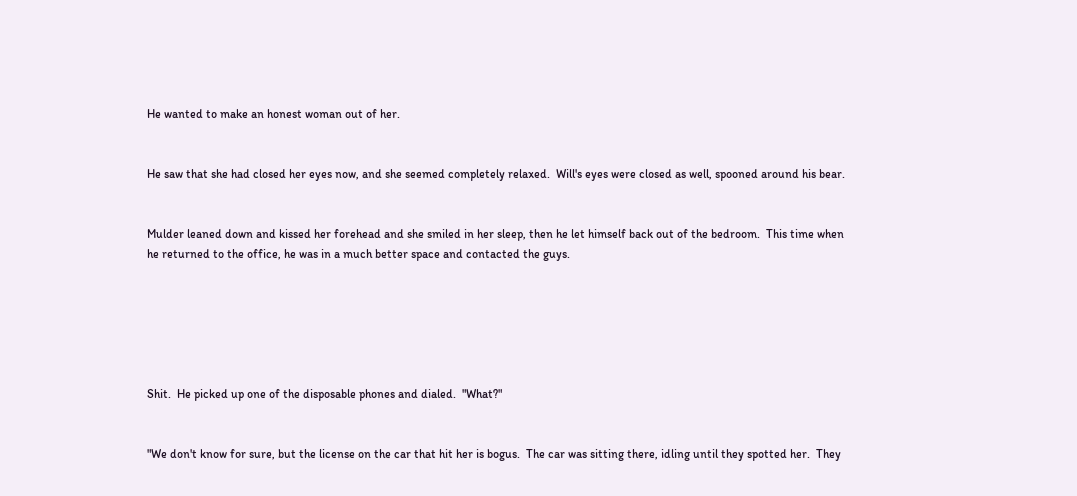He wanted to make an honest woman out of her.


He saw that she had closed her eyes now, and she seemed completely relaxed.  Will's eyes were closed as well, spooned around his bear.


Mulder leaned down and kissed her forehead and she smiled in her sleep, then he let himself back out of the bedroom.  This time when he returned to the office, he was in a much better space and contacted the guys.






Shit.  He picked up one of the disposable phones and dialed.  "What?"


"We don't know for sure, but the license on the car that hit her is bogus.  The car was sitting there, idling until they spotted her.  They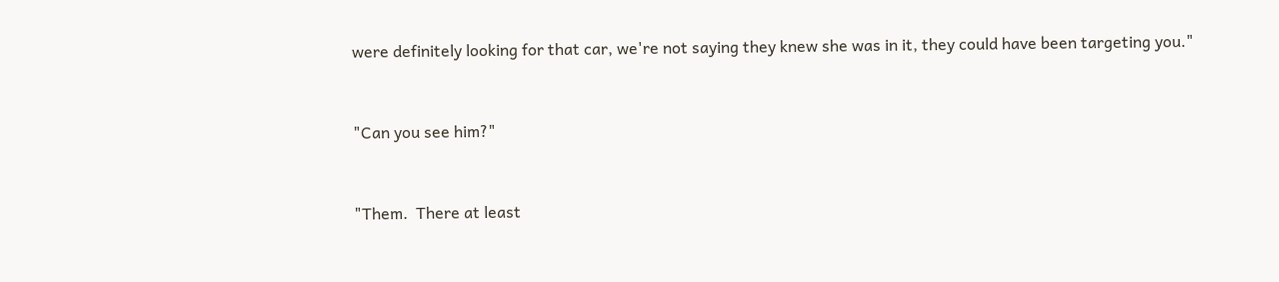were definitely looking for that car, we're not saying they knew she was in it, they could have been targeting you."


"Can you see him?"


"Them.  There at least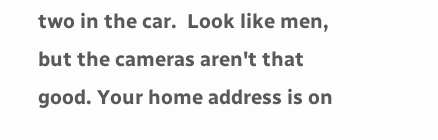two in the car.  Look like men, but the cameras aren't that good. Your home address is on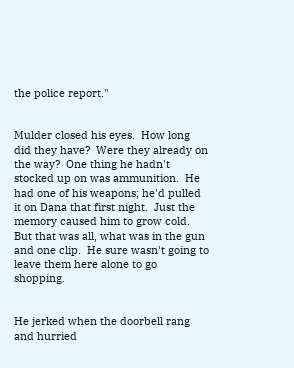the police report."


Mulder closed his eyes.  How long did they have?  Were they already on the way?  One thing he hadn't stocked up on was ammunition.  He had one of his weapons; he'd pulled it on Dana that first night.  Just the memory caused him to grow cold.  But that was all, what was in the gun and one clip.  He sure wasn't going to leave them here alone to go shopping.


He jerked when the doorbell rang and hurried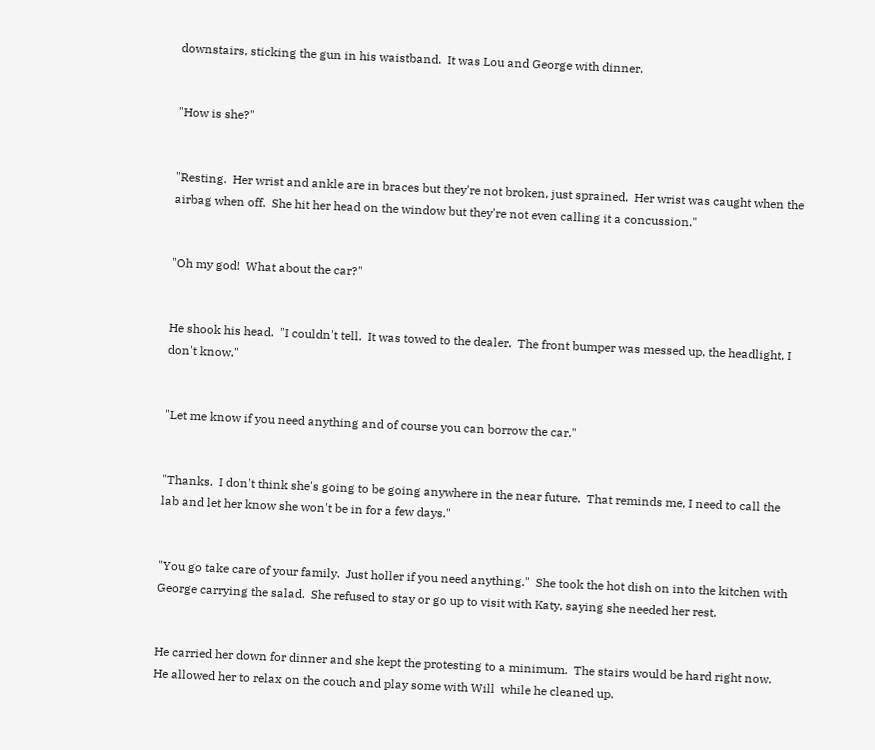downstairs, sticking the gun in his waistband.  It was Lou and George with dinner.


"How is she?"


"Resting.  Her wrist and ankle are in braces but they're not broken, just sprained.  Her wrist was caught when the airbag when off.  She hit her head on the window but they're not even calling it a concussion."


"Oh my god!  What about the car?"


He shook his head.  "I couldn't tell.  It was towed to the dealer.  The front bumper was messed up, the headlight, I don't know."


"Let me know if you need anything and of course you can borrow the car."


"Thanks.  I don't think she's going to be going anywhere in the near future.  That reminds me, I need to call the lab and let her know she won't be in for a few days."


"You go take care of your family.  Just holler if you need anything."  She took the hot dish on into the kitchen with George carrying the salad.  She refused to stay or go up to visit with Katy, saying she needed her rest.


He carried her down for dinner and she kept the protesting to a minimum.  The stairs would be hard right now.  He allowed her to relax on the couch and play some with Will  while he cleaned up.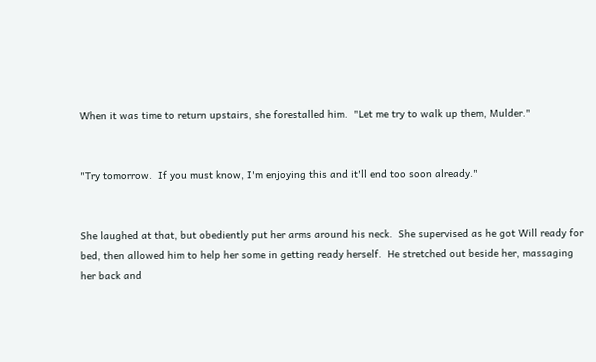When it was time to return upstairs, she forestalled him.  "Let me try to walk up them, Mulder."


"Try tomorrow.  If you must know, I'm enjoying this and it'll end too soon already."


She laughed at that, but obediently put her arms around his neck.  She supervised as he got Will ready for bed, then allowed him to help her some in getting ready herself.  He stretched out beside her, massaging her back and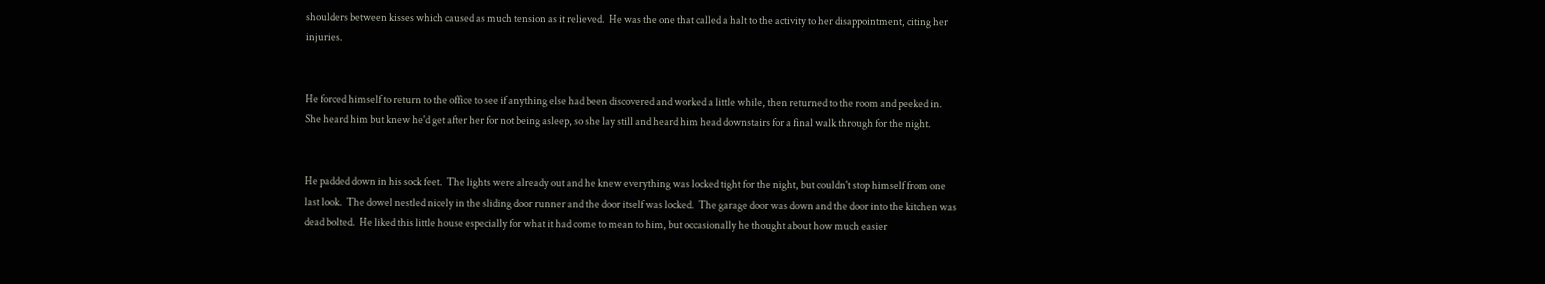shoulders between kisses which caused as much tension as it relieved.  He was the one that called a halt to the activity to her disappointment, citing her injuries.


He forced himself to return to the office to see if anything else had been discovered and worked a little while, then returned to the room and peeked in.  She heard him but knew he'd get after her for not being asleep, so she lay still and heard him head downstairs for a final walk through for the night.


He padded down in his sock feet.  The lights were already out and he knew everything was locked tight for the night, but couldn't stop himself from one last look.  The dowel nestled nicely in the sliding door runner and the door itself was locked.  The garage door was down and the door into the kitchen was dead bolted.  He liked this little house especially for what it had come to mean to him, but occasionally he thought about how much easier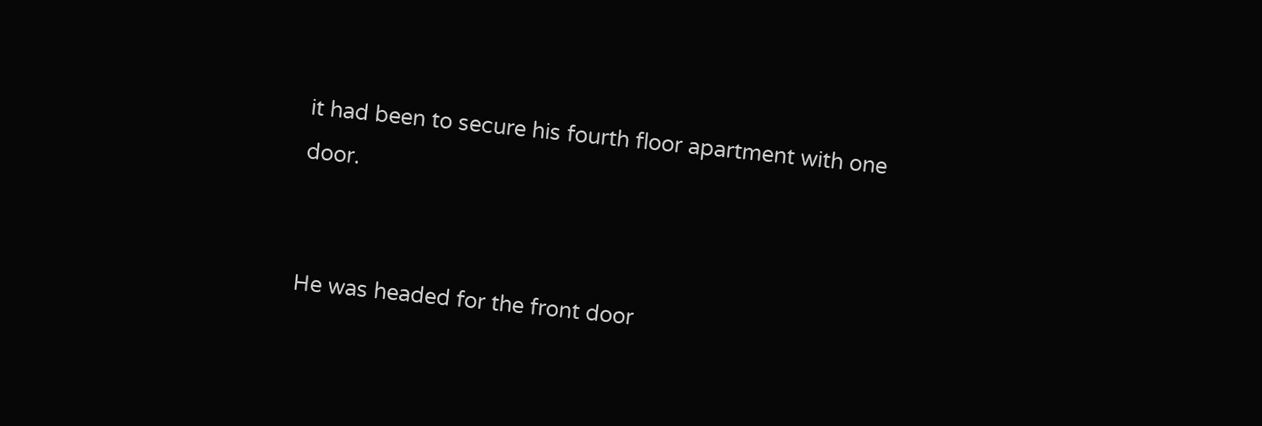it had been to secure his fourth floor apartment with one door.


He was headed for the front door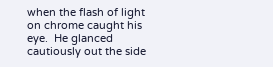when the flash of light on chrome caught his eye.  He glanced cautiously out the side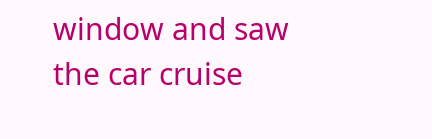window and saw the car cruise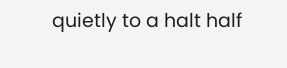quietly to a halt half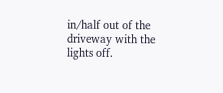in/half out of the driveway with the lights off.